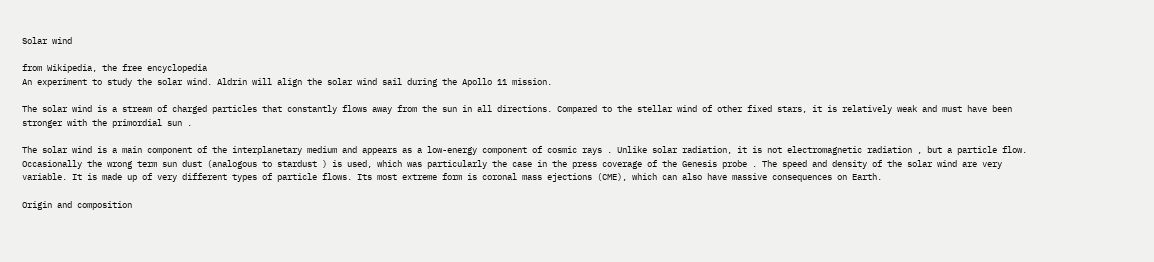Solar wind

from Wikipedia, the free encyclopedia
An experiment to study the solar wind. Aldrin will align the solar wind sail during the Apollo 11 mission.

The solar wind is a stream of charged particles that constantly flows away from the sun in all directions. Compared to the stellar wind of other fixed stars, it is relatively weak and must have been stronger with the primordial sun .

The solar wind is a main component of the interplanetary medium and appears as a low-energy component of cosmic rays . Unlike solar radiation, it is not electromagnetic radiation , but a particle flow. Occasionally the wrong term sun dust (analogous to stardust ) is used, which was particularly the case in the press coverage of the Genesis probe . The speed and density of the solar wind are very variable. It is made up of very different types of particle flows. Its most extreme form is coronal mass ejections (CME), which can also have massive consequences on Earth.

Origin and composition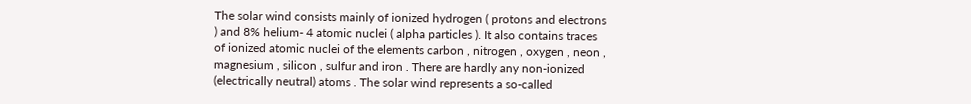The solar wind consists mainly of ionized hydrogen ( protons and electrons ) and 8% helium- 4 atomic nuclei ( alpha particles ). It also contains traces of ionized atomic nuclei of the elements carbon , nitrogen , oxygen , neon , magnesium , silicon , sulfur and iron . There are hardly any non-ionized (electrically neutral) atoms . The solar wind represents a so-called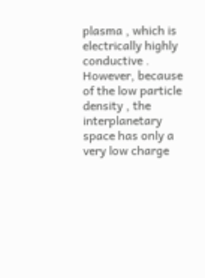plasma , which is electrically highly conductive . However, because of the low particle density , the interplanetary space has only a very low charge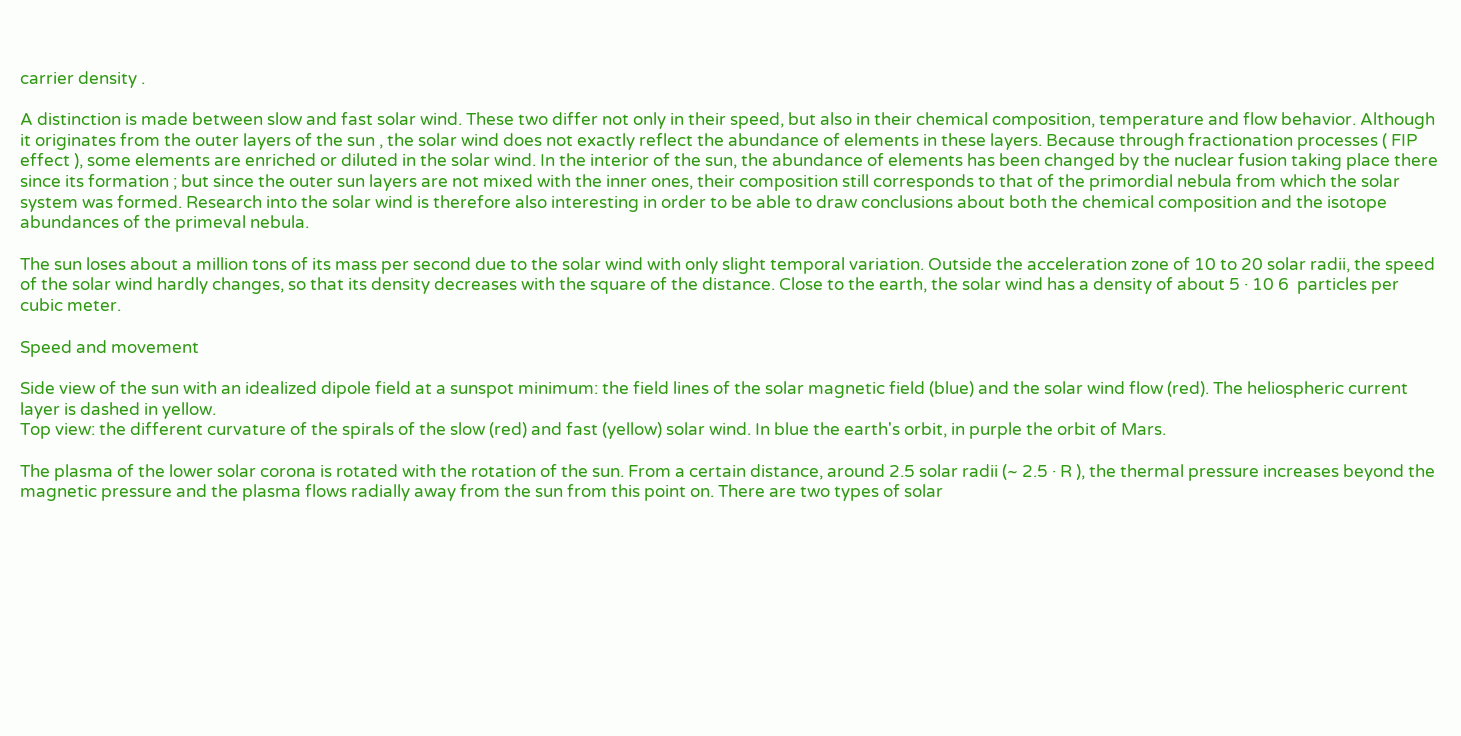carrier density .

A distinction is made between slow and fast solar wind. These two differ not only in their speed, but also in their chemical composition, temperature and flow behavior. Although it originates from the outer layers of the sun , the solar wind does not exactly reflect the abundance of elements in these layers. Because through fractionation processes ( FIP effect ), some elements are enriched or diluted in the solar wind. In the interior of the sun, the abundance of elements has been changed by the nuclear fusion taking place there since its formation ; but since the outer sun layers are not mixed with the inner ones, their composition still corresponds to that of the primordial nebula from which the solar system was formed. Research into the solar wind is therefore also interesting in order to be able to draw conclusions about both the chemical composition and the isotope abundances of the primeval nebula.

The sun loses about a million tons of its mass per second due to the solar wind with only slight temporal variation. Outside the acceleration zone of 10 to 20 solar radii, the speed of the solar wind hardly changes, so that its density decreases with the square of the distance. Close to the earth, the solar wind has a density of about 5 · 10 6  particles per cubic meter.

Speed and movement

Side view of the sun with an idealized dipole field at a sunspot minimum: the field lines of the solar magnetic field (blue) and the solar wind flow (red). The heliospheric current layer is dashed in yellow.
Top view: the different curvature of the spirals of the slow (red) and fast (yellow) solar wind. In blue the earth's orbit, in purple the orbit of Mars.

The plasma of the lower solar corona is rotated with the rotation of the sun. From a certain distance, around 2.5 solar radii (~ 2.5 · R ), the thermal pressure increases beyond the magnetic pressure and the plasma flows radially away from the sun from this point on. There are two types of solar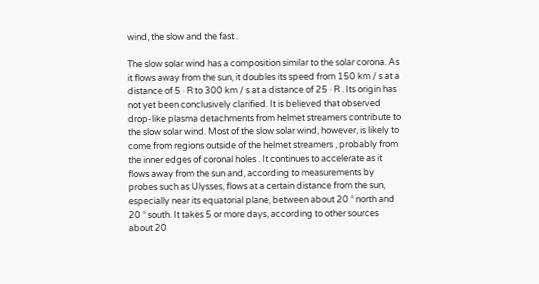wind, the slow and the fast .

The slow solar wind has a composition similar to the solar corona. As it flows away from the sun, it doubles its speed from 150 km / s at a distance of 5 · R to 300 km / s at a distance of 25 · R . Its origin has not yet been conclusively clarified. It is believed that observed drop-like plasma detachments from helmet streamers contribute to the slow solar wind. Most of the slow solar wind, however, is likely to come from regions outside of the helmet streamers , probably from the inner edges of coronal holes . It continues to accelerate as it flows away from the sun and, according to measurements by probes such as Ulysses, flows at a certain distance from the sun, especially near its equatorial plane, between about 20 ° north and 20 ° south. It takes 5 or more days, according to other sources about 20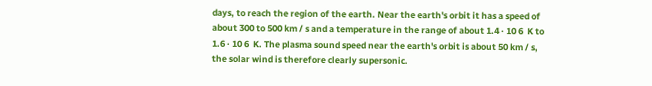days, to reach the region of the earth. Near the earth's orbit it has a speed of about 300 to 500 km / s and a temperature in the range of about 1.4 · 10 6  K to 1.6 · 10 6  K. The plasma sound speed near the earth's orbit is about 50 km / s, the solar wind is therefore clearly supersonic.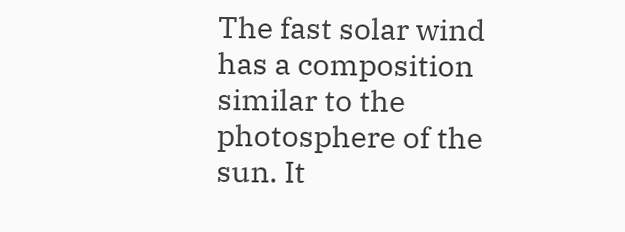The fast solar wind has a composition similar to the photosphere of the sun. It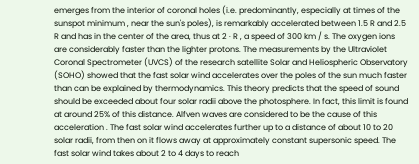emerges from the interior of coronal holes (i.e. predominantly, especially at times of the sunspot minimum , near the sun's poles), is remarkably accelerated between 1.5 R and 2.5 R and has in the center of the area, thus at 2 · R , a speed of 300 km / s. The oxygen ions are considerably faster than the lighter protons. The measurements by the Ultraviolet Coronal Spectrometer (UVCS) of the research satellite Solar and Heliospheric Observatory (SOHO) showed that the fast solar wind accelerates over the poles of the sun much faster than can be explained by thermodynamics. This theory predicts that the speed of sound should be exceeded about four solar radii above the photosphere. In fact, this limit is found at around 25% of this distance. Alfven waves are considered to be the cause of this acceleration . The fast solar wind accelerates further up to a distance of about 10 to 20 solar radii, from then on it flows away at approximately constant supersonic speed. The fast solar wind takes about 2 to 4 days to reach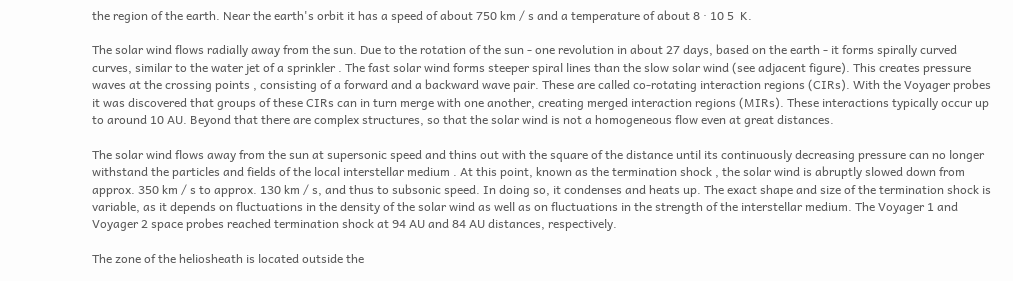the region of the earth. Near the earth's orbit it has a speed of about 750 km / s and a temperature of about 8 · 10 5  K.

The solar wind flows radially away from the sun. Due to the rotation of the sun - one revolution in about 27 days, based on the earth - it forms spirally curved curves, similar to the water jet of a sprinkler . The fast solar wind forms steeper spiral lines than the slow solar wind (see adjacent figure). This creates pressure waves at the crossing points , consisting of a forward and a backward wave pair. These are called co-rotating interaction regions (CIRs). With the Voyager probes it was discovered that groups of these CIRs can in turn merge with one another, creating merged interaction regions (MIRs). These interactions typically occur up to around 10 AU. Beyond that there are complex structures, so that the solar wind is not a homogeneous flow even at great distances.

The solar wind flows away from the sun at supersonic speed and thins out with the square of the distance until its continuously decreasing pressure can no longer withstand the particles and fields of the local interstellar medium . At this point, known as the termination shock , the solar wind is abruptly slowed down from approx. 350 km / s to approx. 130 km / s, and thus to subsonic speed. In doing so, it condenses and heats up. The exact shape and size of the termination shock is variable, as it depends on fluctuations in the density of the solar wind as well as on fluctuations in the strength of the interstellar medium. The Voyager 1 and Voyager 2 space probes reached termination shock at 94 AU and 84 AU distances, respectively.

The zone of the heliosheath is located outside the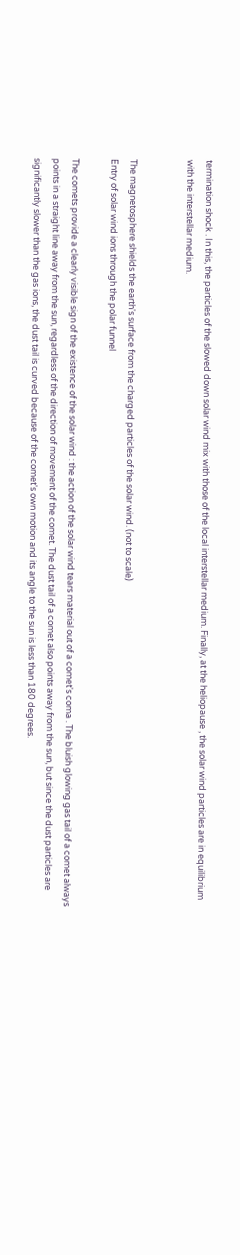termination shock . In this, the particles of the slowed down solar wind mix with those of the local interstellar medium. Finally, at the heliopause , the solar wind particles are in equilibrium with the interstellar medium.


The magnetosphere shields the earth's surface from the charged particles of the solar wind. (not to scale)
Entry of solar wind ions through the polar funnel

The comets provide a clearly visible sign of the existence of the solar wind : the action of the solar wind tears material out of a comet's coma . The bluish glowing gas tail of a comet always points in a straight line away from the sun, regardless of the direction of movement of the comet. The dust tail of a comet also points away from the sun, but since the dust particles are significantly slower than the gas ions, the dust tail is curved because of the comet's own motion and its angle to the sun is less than 180 degrees.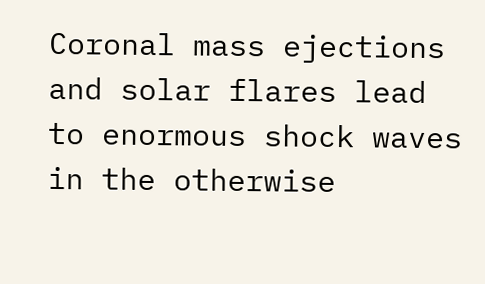Coronal mass ejections and solar flares lead to enormous shock waves in the otherwise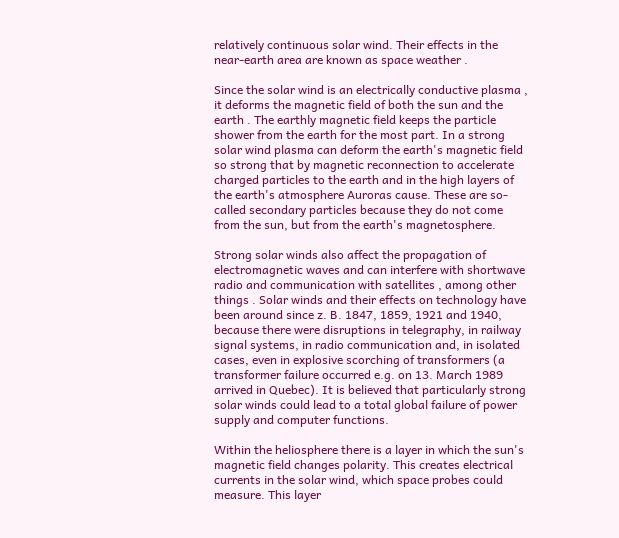relatively continuous solar wind. Their effects in the near-earth area are known as space weather .

Since the solar wind is an electrically conductive plasma , it deforms the magnetic field of both the sun and the earth . The earthly magnetic field keeps the particle shower from the earth for the most part. In a strong solar wind plasma can deform the earth's magnetic field so strong that by magnetic reconnection to accelerate charged particles to the earth and in the high layers of the earth's atmosphere Auroras cause. These are so-called secondary particles because they do not come from the sun, but from the earth's magnetosphere.

Strong solar winds also affect the propagation of electromagnetic waves and can interfere with shortwave radio and communication with satellites , among other things . Solar winds and their effects on technology have been around since z. B. 1847, 1859, 1921 and 1940, because there were disruptions in telegraphy, in railway signal systems, in radio communication and, in isolated cases, even in explosive scorching of transformers (a transformer failure occurred e.g. on 13. March 1989 arrived in Quebec). It is believed that particularly strong solar winds could lead to a total global failure of power supply and computer functions.

Within the heliosphere there is a layer in which the sun's magnetic field changes polarity. This creates electrical currents in the solar wind, which space probes could measure. This layer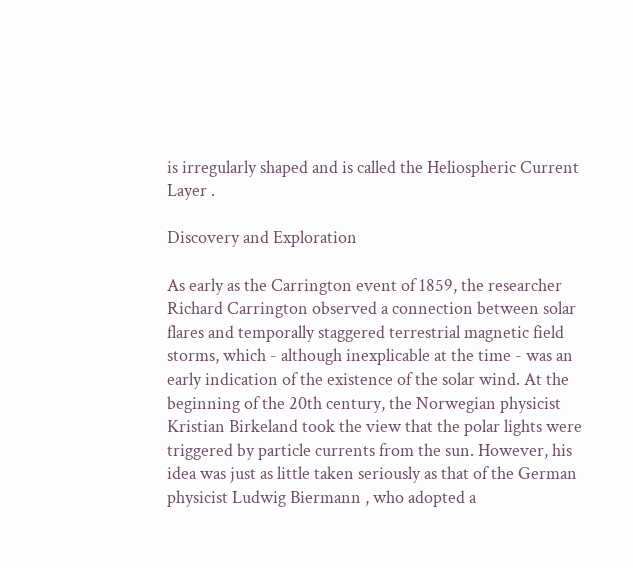is irregularly shaped and is called the Heliospheric Current Layer .

Discovery and Exploration

As early as the Carrington event of 1859, the researcher Richard Carrington observed a connection between solar flares and temporally staggered terrestrial magnetic field storms, which - although inexplicable at the time - was an early indication of the existence of the solar wind. At the beginning of the 20th century, the Norwegian physicist Kristian Birkeland took the view that the polar lights were triggered by particle currents from the sun. However, his idea was just as little taken seriously as that of the German physicist Ludwig Biermann , who adopted a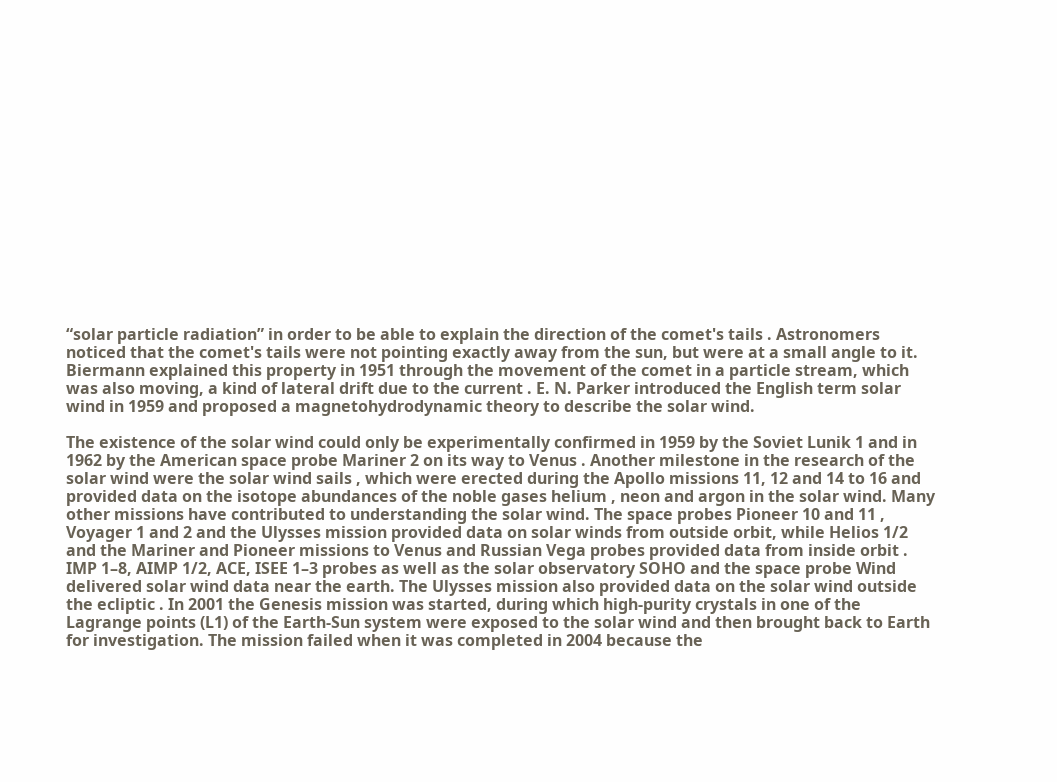“solar particle radiation” in order to be able to explain the direction of the comet's tails . Astronomers noticed that the comet's tails were not pointing exactly away from the sun, but were at a small angle to it. Biermann explained this property in 1951 through the movement of the comet in a particle stream, which was also moving, a kind of lateral drift due to the current . E. N. Parker introduced the English term solar wind in 1959 and proposed a magnetohydrodynamic theory to describe the solar wind.

The existence of the solar wind could only be experimentally confirmed in 1959 by the Soviet Lunik 1 and in 1962 by the American space probe Mariner 2 on its way to Venus . Another milestone in the research of the solar wind were the solar wind sails , which were erected during the Apollo missions 11, 12 and 14 to 16 and provided data on the isotope abundances of the noble gases helium , neon and argon in the solar wind. Many other missions have contributed to understanding the solar wind. The space probes Pioneer 10 and 11 , Voyager 1 and 2 and the Ulysses mission provided data on solar winds from outside orbit, while Helios 1/2 and the Mariner and Pioneer missions to Venus and Russian Vega probes provided data from inside orbit . IMP 1–8, AIMP 1/2, ACE, ISEE 1–3 probes as well as the solar observatory SOHO and the space probe Wind delivered solar wind data near the earth. The Ulysses mission also provided data on the solar wind outside the ecliptic . In 2001 the Genesis mission was started, during which high-purity crystals in one of the Lagrange points (L1) of the Earth-Sun system were exposed to the solar wind and then brought back to Earth for investigation. The mission failed when it was completed in 2004 because the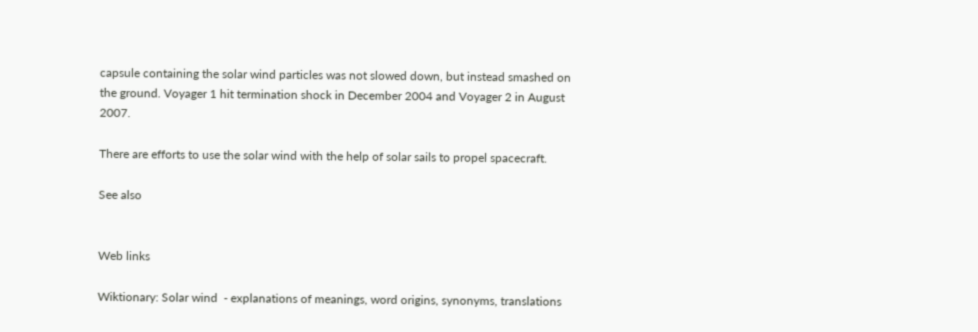capsule containing the solar wind particles was not slowed down, but instead smashed on the ground. Voyager 1 hit termination shock in December 2004 and Voyager 2 in August 2007.

There are efforts to use the solar wind with the help of solar sails to propel spacecraft.

See also


Web links

Wiktionary: Solar wind  - explanations of meanings, word origins, synonyms, translations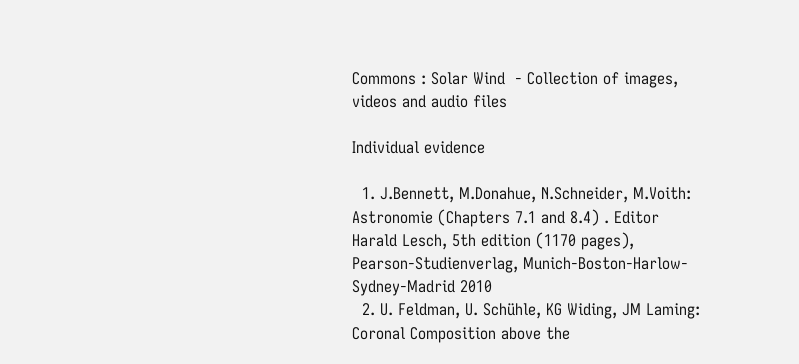Commons : Solar Wind  - Collection of images, videos and audio files

Individual evidence

  1. J.Bennett, M.Donahue, N.Schneider, M.Voith: Astronomie (Chapters 7.1 and 8.4) . Editor Harald Lesch, 5th edition (1170 pages), Pearson-Studienverlag, Munich-Boston-Harlow-Sydney-Madrid 2010
  2. U. Feldman, U. Schühle, KG Widing, JM Laming: Coronal Composition above the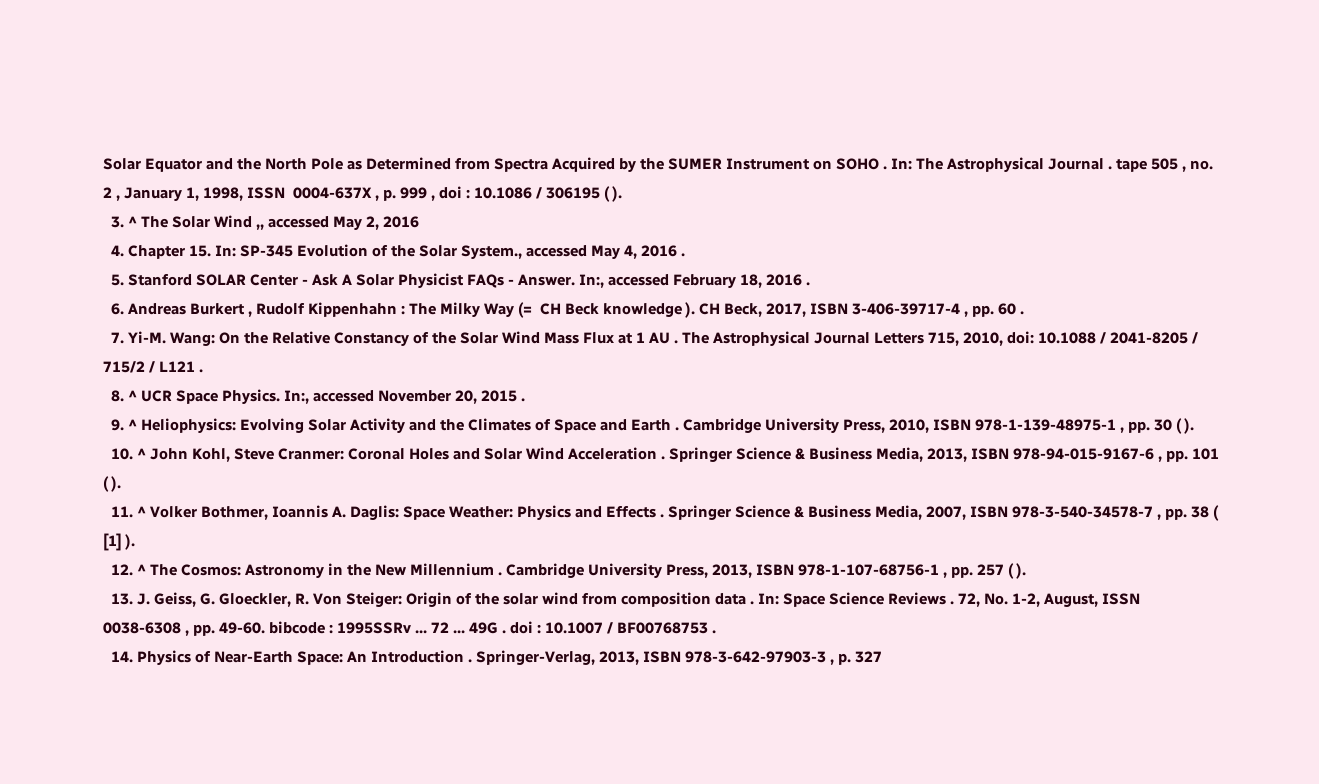Solar Equator and the North Pole as Determined from Spectra Acquired by the SUMER Instrument on SOHO . In: The Astrophysical Journal . tape 505 , no. 2 , January 1, 1998, ISSN  0004-637X , p. 999 , doi : 10.1086 / 306195 ( ).
  3. ^ The Solar Wind ,, accessed May 2, 2016
  4. Chapter 15. In: SP-345 Evolution of the Solar System., accessed May 4, 2016 .
  5. Stanford SOLAR Center - Ask A Solar Physicist FAQs - Answer. In:, accessed February 18, 2016 .
  6. Andreas Burkert , Rudolf Kippenhahn : The Milky Way (=  CH Beck knowledge ). CH Beck, 2017, ISBN 3-406-39717-4 , pp. 60 .
  7. Yi-M. Wang: On the Relative Constancy of the Solar Wind Mass Flux at 1 AU . The Astrophysical Journal Letters 715, 2010, doi: 10.1088 / 2041-8205 / 715/2 / L121 .
  8. ^ UCR Space Physics. In:, accessed November 20, 2015 .
  9. ^ Heliophysics: Evolving Solar Activity and the Climates of Space and Earth . Cambridge University Press, 2010, ISBN 978-1-139-48975-1 , pp. 30 ( ).
  10. ^ John Kohl, Steve Cranmer: Coronal Holes and Solar Wind Acceleration . Springer Science & Business Media, 2013, ISBN 978-94-015-9167-6 , pp. 101 ( ).
  11. ^ Volker Bothmer, Ioannis A. Daglis: Space Weather: Physics and Effects . Springer Science & Business Media, 2007, ISBN 978-3-540-34578-7 , pp. 38 ( [1] ).
  12. ^ The Cosmos: Astronomy in the New Millennium . Cambridge University Press, 2013, ISBN 978-1-107-68756-1 , pp. 257 ( ).
  13. J. Geiss, G. Gloeckler, R. Von Steiger: Origin of the solar wind from composition data . In: Space Science Reviews . 72, No. 1-2, August, ISSN  0038-6308 , pp. 49-60. bibcode : 1995SSRv ... 72 ... 49G . doi : 10.1007 / BF00768753 .
  14. Physics of Near-Earth Space: An Introduction . Springer-Verlag, 2013, ISBN 978-3-642-97903-3 , p. 327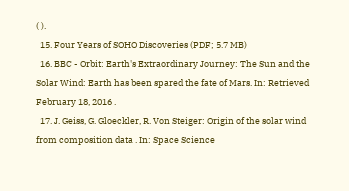( ).
  15. Four Years of SOHO Discoveries (PDF; 5.7 MB)
  16. BBC - Orbit: Earth's Extraordinary Journey: The Sun and the Solar Wind: Earth has been spared the fate of Mars. In: Retrieved February 18, 2016 .
  17. J. Geiss, G. Gloeckler, R. Von Steiger: Origin of the solar wind from composition data . In: Space Science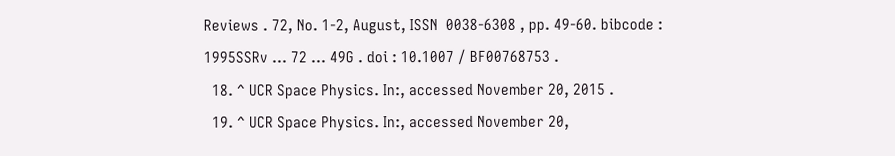Reviews . 72, No. 1-2, August, ISSN  0038-6308 , pp. 49-60. bibcode : 1995SSRv ... 72 ... 49G . doi : 10.1007 / BF00768753 .
  18. ^ UCR Space Physics. In:, accessed November 20, 2015 .
  19. ^ UCR Space Physics. In:, accessed November 20,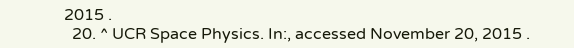2015 .
  20. ^ UCR Space Physics. In:, accessed November 20, 2015 .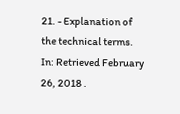21. - Explanation of the technical terms. In: Retrieved February 26, 2018 .